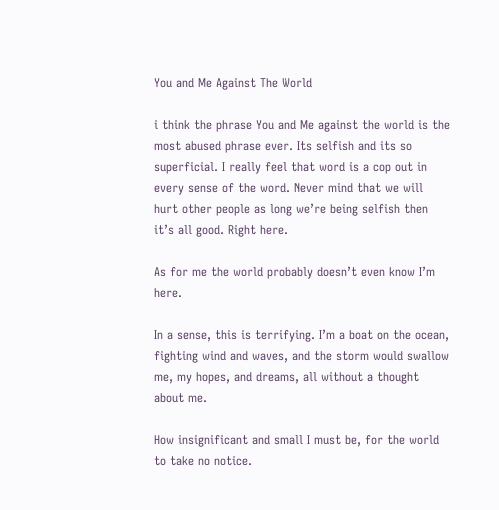You and Me Against The World

i think the phrase You and Me against the world is the most abused phrase ever. Its selfish and its so superficial. I really feel that word is a cop out in every sense of the word. Never mind that we will hurt other people as long we’re being selfish then it’s all good. Right here.

As for me the world probably doesn’t even know I’m here.

In a sense, this is terrifying. I’m a boat on the ocean, fighting wind and waves, and the storm would swallow me, my hopes, and dreams, all without a thought about me.

How insignificant and small I must be, for the world to take no notice.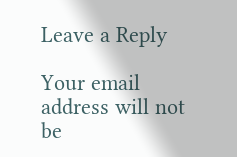Leave a Reply

Your email address will not be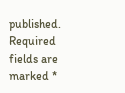published. Required fields are marked *